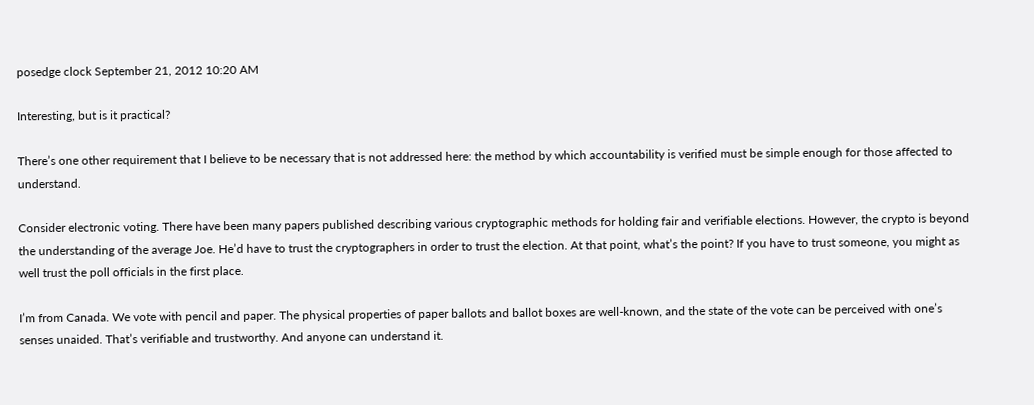posedge clock September 21, 2012 10:20 AM

Interesting, but is it practical?

There’s one other requirement that I believe to be necessary that is not addressed here: the method by which accountability is verified must be simple enough for those affected to understand.

Consider electronic voting. There have been many papers published describing various cryptographic methods for holding fair and verifiable elections. However, the crypto is beyond the understanding of the average Joe. He’d have to trust the cryptographers in order to trust the election. At that point, what’s the point? If you have to trust someone, you might as well trust the poll officials in the first place.

I’m from Canada. We vote with pencil and paper. The physical properties of paper ballots and ballot boxes are well-known, and the state of the vote can be perceived with one’s senses unaided. That’s verifiable and trustworthy. And anyone can understand it.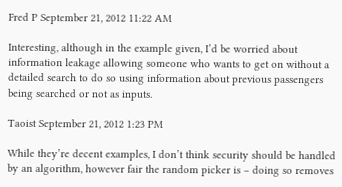Fred P September 21, 2012 11:22 AM

Interesting, although in the example given, I’d be worried about information leakage allowing someone who wants to get on without a detailed search to do so using information about previous passengers being searched or not as inputs.

Taoist September 21, 2012 1:23 PM

While they’re decent examples, I don’t think security should be handled by an algorithm, however fair the random picker is – doing so removes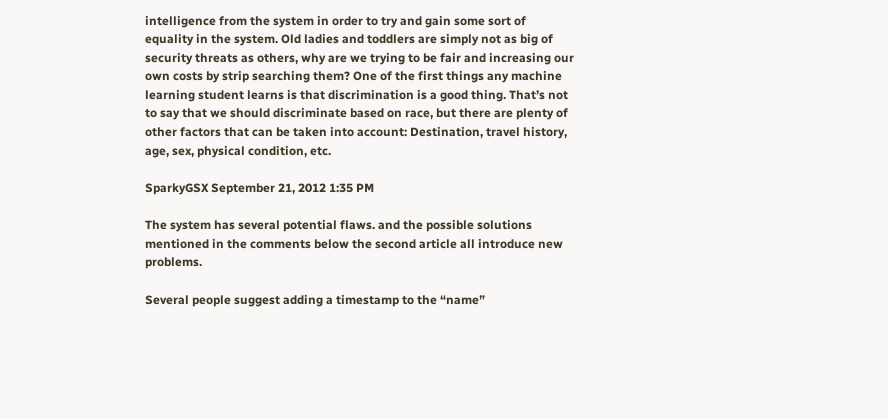intelligence from the system in order to try and gain some sort of equality in the system. Old ladies and toddlers are simply not as big of security threats as others, why are we trying to be fair and increasing our own costs by strip searching them? One of the first things any machine learning student learns is that discrimination is a good thing. That’s not to say that we should discriminate based on race, but there are plenty of other factors that can be taken into account: Destination, travel history, age, sex, physical condition, etc.

SparkyGSX September 21, 2012 1:35 PM

The system has several potential flaws. and the possible solutions mentioned in the comments below the second article all introduce new problems.

Several people suggest adding a timestamp to the “name”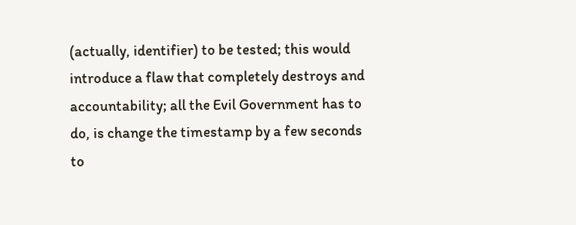(actually, identifier) to be tested; this would introduce a flaw that completely destroys and accountability; all the Evil Government has to do, is change the timestamp by a few seconds to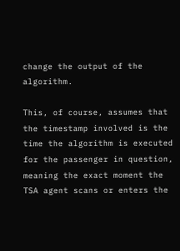change the output of the algorithm.

This, of course, assumes that the timestamp involved is the time the algorithm is executed for the passenger in question, meaning the exact moment the TSA agent scans or enters the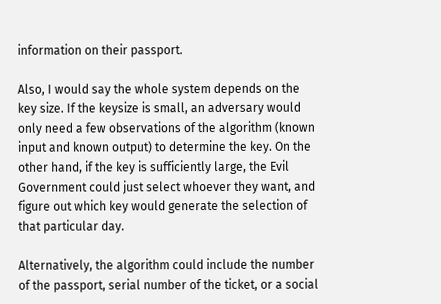information on their passport.

Also, I would say the whole system depends on the key size. If the keysize is small, an adversary would only need a few observations of the algorithm (known input and known output) to determine the key. On the other hand, if the key is sufficiently large, the Evil Government could just select whoever they want, and figure out which key would generate the selection of that particular day.

Alternatively, the algorithm could include the number of the passport, serial number of the ticket, or a social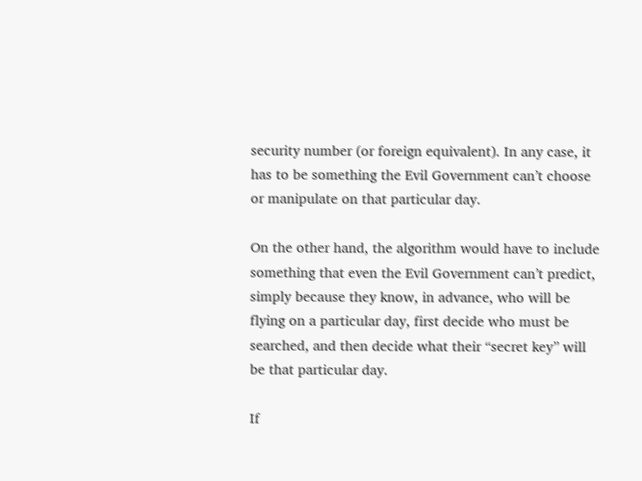security number (or foreign equivalent). In any case, it has to be something the Evil Government can’t choose or manipulate on that particular day.

On the other hand, the algorithm would have to include something that even the Evil Government can’t predict, simply because they know, in advance, who will be flying on a particular day, first decide who must be searched, and then decide what their “secret key” will be that particular day.

If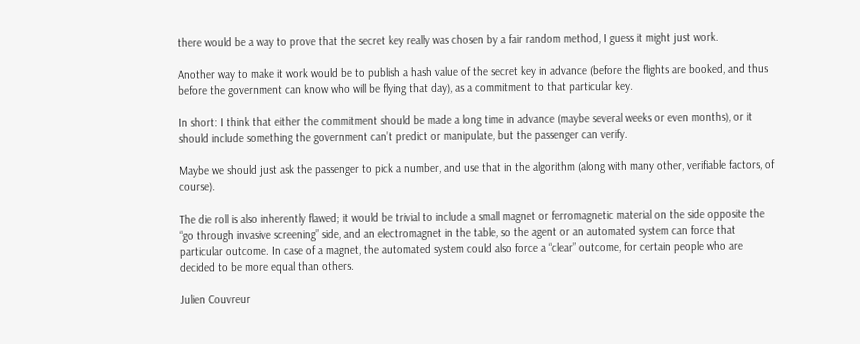there would be a way to prove that the secret key really was chosen by a fair random method, I guess it might just work.

Another way to make it work would be to publish a hash value of the secret key in advance (before the flights are booked, and thus before the government can know who will be flying that day), as a commitment to that particular key.

In short: I think that either the commitment should be made a long time in advance (maybe several weeks or even months), or it should include something the government can’t predict or manipulate, but the passenger can verify.

Maybe we should just ask the passenger to pick a number, and use that in the algorithm (along with many other, verifiable factors, of course).

The die roll is also inherently flawed; it would be trivial to include a small magnet or ferromagnetic material on the side opposite the “go through invasive screening” side, and an electromagnet in the table, so the agent or an automated system can force that particular outcome. In case of a magnet, the automated system could also force a “clear” outcome, for certain people who are decided to be more equal than others.

Julien Couvreur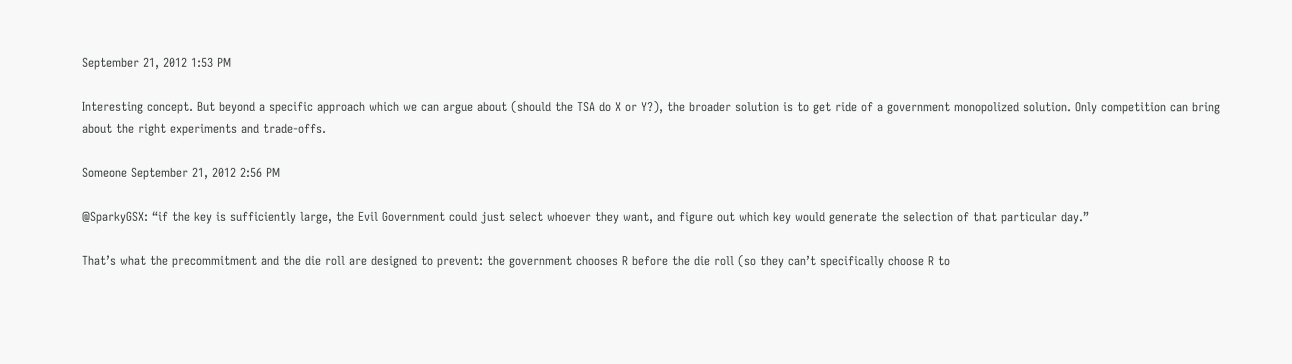September 21, 2012 1:53 PM

Interesting concept. But beyond a specific approach which we can argue about (should the TSA do X or Y?), the broader solution is to get ride of a government monopolized solution. Only competition can bring about the right experiments and trade-offs.

Someone September 21, 2012 2:56 PM

@SparkyGSX: “if the key is sufficiently large, the Evil Government could just select whoever they want, and figure out which key would generate the selection of that particular day.”

That’s what the precommitment and the die roll are designed to prevent: the government chooses R before the die roll (so they can’t specifically choose R to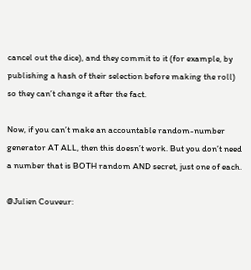cancel out the dice), and they commit to it (for example, by publishing a hash of their selection before making the roll) so they can’t change it after the fact.

Now, if you can’t make an accountable random-number generator AT ALL, then this doesn’t work. But you don’t need a number that is BOTH random AND secret, just one of each.

@Julien Couveur: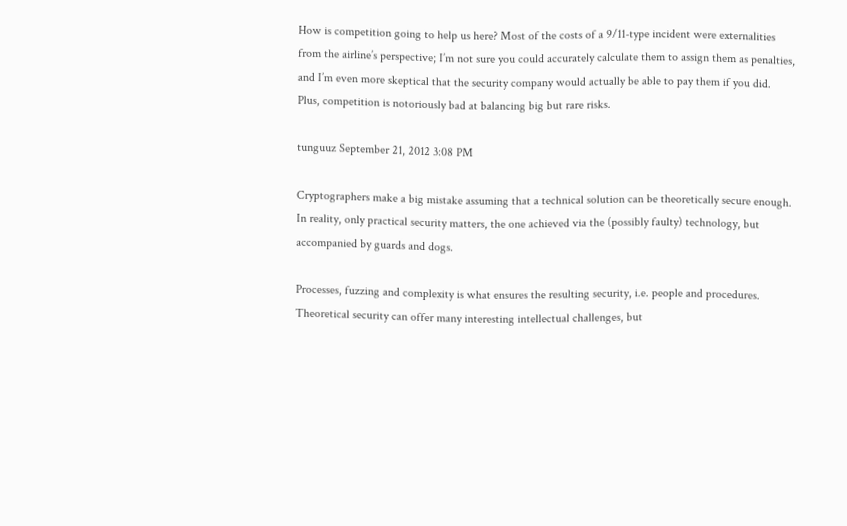How is competition going to help us here? Most of the costs of a 9/11-type incident were externalities from the airline’s perspective; I’m not sure you could accurately calculate them to assign them as penalties, and I’m even more skeptical that the security company would actually be able to pay them if you did. Plus, competition is notoriously bad at balancing big but rare risks.

tunguuz September 21, 2012 3:08 PM

Cryptographers make a big mistake assuming that a technical solution can be theoretically secure enough. In reality, only practical security matters, the one achieved via the (possibly faulty) technology, but accompanied by guards and dogs.

Processes, fuzzing and complexity is what ensures the resulting security, i.e. people and procedures. Theoretical security can offer many interesting intellectual challenges, but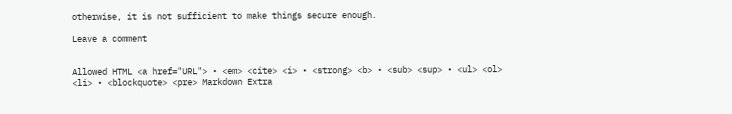otherwise, it is not sufficient to make things secure enough.

Leave a comment


Allowed HTML <a href="URL"> • <em> <cite> <i> • <strong> <b> • <sub> <sup> • <ul> <ol> <li> • <blockquote> <pre> Markdown Extra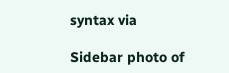syntax via

Sidebar photo of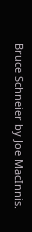Bruce Schneier by Joe MacInnis.